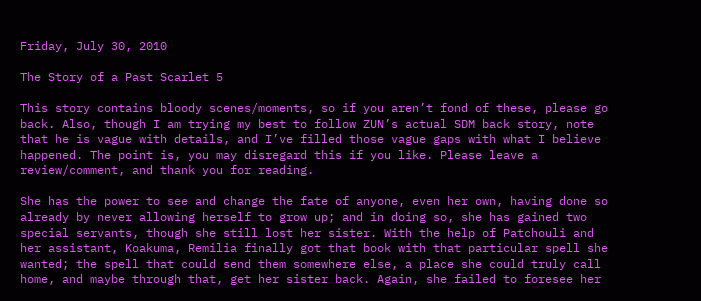Friday, July 30, 2010

The Story of a Past Scarlet 5

This story contains bloody scenes/moments, so if you aren’t fond of these, please go back. Also, though I am trying my best to follow ZUN’s actual SDM back story, note that he is vague with details, and I’ve filled those vague gaps with what I believe happened. The point is, you may disregard this if you like. Please leave a review/comment, and thank you for reading.

She has the power to see and change the fate of anyone, even her own, having done so already by never allowing herself to grow up; and in doing so, she has gained two special servants, though she still lost her sister. With the help of Patchouli and her assistant, Koakuma, Remilia finally got that book with that particular spell she wanted; the spell that could send them somewhere else, a place she could truly call home, and maybe through that, get her sister back. Again, she failed to foresee her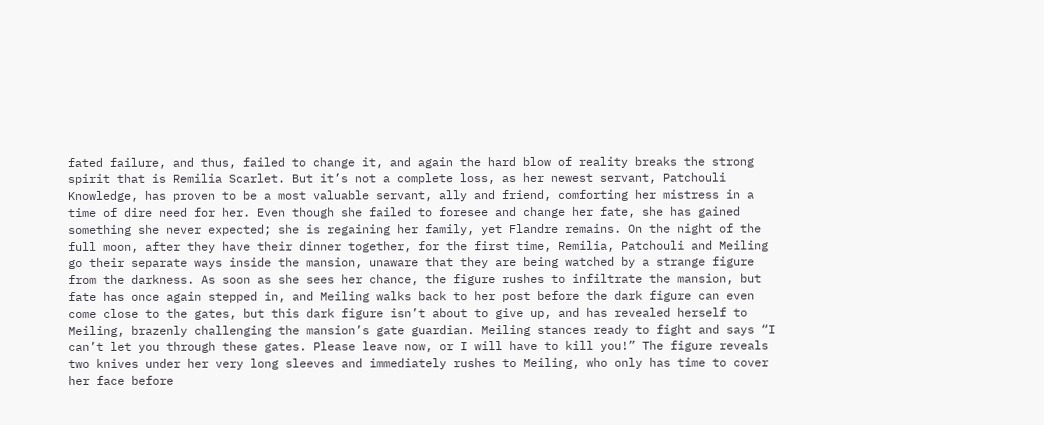fated failure, and thus, failed to change it, and again the hard blow of reality breaks the strong spirit that is Remilia Scarlet. But it’s not a complete loss, as her newest servant, Patchouli Knowledge, has proven to be a most valuable servant, ally and friend, comforting her mistress in a time of dire need for her. Even though she failed to foresee and change her fate, she has gained something she never expected; she is regaining her family, yet Flandre remains. On the night of the full moon, after they have their dinner together, for the first time, Remilia, Patchouli and Meiling go their separate ways inside the mansion, unaware that they are being watched by a strange figure from the darkness. As soon as she sees her chance, the figure rushes to infiltrate the mansion, but fate has once again stepped in, and Meiling walks back to her post before the dark figure can even come close to the gates, but this dark figure isn’t about to give up, and has revealed herself to Meiling, brazenly challenging the mansion’s gate guardian. Meiling stances ready to fight and says “I can’t let you through these gates. Please leave now, or I will have to kill you!” The figure reveals two knives under her very long sleeves and immediately rushes to Meiling, who only has time to cover her face before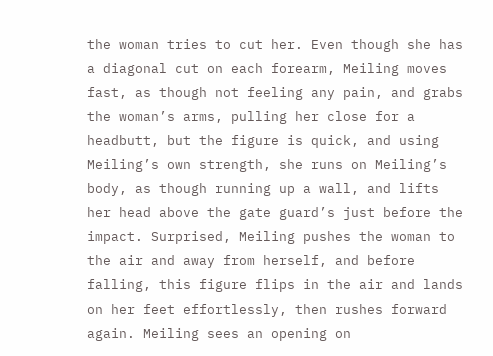the woman tries to cut her. Even though she has a diagonal cut on each forearm, Meiling moves fast, as though not feeling any pain, and grabs the woman’s arms, pulling her close for a headbutt, but the figure is quick, and using Meiling’s own strength, she runs on Meiling’s body, as though running up a wall, and lifts her head above the gate guard’s just before the impact. Surprised, Meiling pushes the woman to the air and away from herself, and before falling, this figure flips in the air and lands on her feet effortlessly, then rushes forward again. Meiling sees an opening on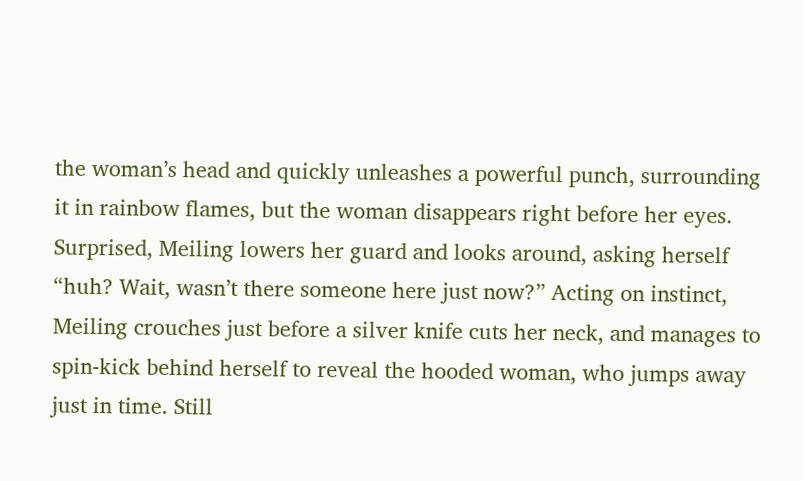the woman’s head and quickly unleashes a powerful punch, surrounding it in rainbow flames, but the woman disappears right before her eyes. Surprised, Meiling lowers her guard and looks around, asking herself “huh? Wait, wasn’t there someone here just now?” Acting on instinct, Meiling crouches just before a silver knife cuts her neck, and manages to spin-kick behind herself to reveal the hooded woman, who jumps away just in time. Still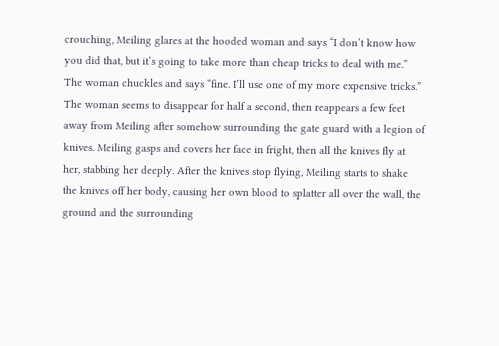crouching, Meiling glares at the hooded woman and says “I don’t know how you did that, but it’s going to take more than cheap tricks to deal with me.” The woman chuckles and says “fine. I’ll use one of my more expensive tricks.” The woman seems to disappear for half a second, then reappears a few feet away from Meiling after somehow surrounding the gate guard with a legion of knives. Meiling gasps and covers her face in fright, then all the knives fly at her, stabbing her deeply. After the knives stop flying, Meiling starts to shake the knives off her body, causing her own blood to splatter all over the wall, the ground and the surrounding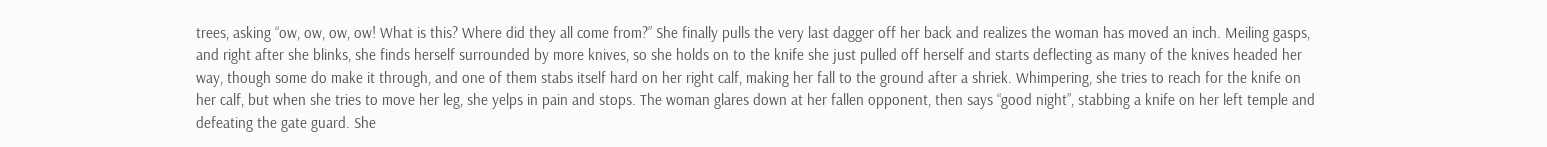trees, asking “ow, ow, ow, ow! What is this? Where did they all come from?” She finally pulls the very last dagger off her back and realizes the woman has moved an inch. Meiling gasps, and right after she blinks, she finds herself surrounded by more knives, so she holds on to the knife she just pulled off herself and starts deflecting as many of the knives headed her way, though some do make it through, and one of them stabs itself hard on her right calf, making her fall to the ground after a shriek. Whimpering, she tries to reach for the knife on her calf, but when she tries to move her leg, she yelps in pain and stops. The woman glares down at her fallen opponent, then says “good night”, stabbing a knife on her left temple and defeating the gate guard. She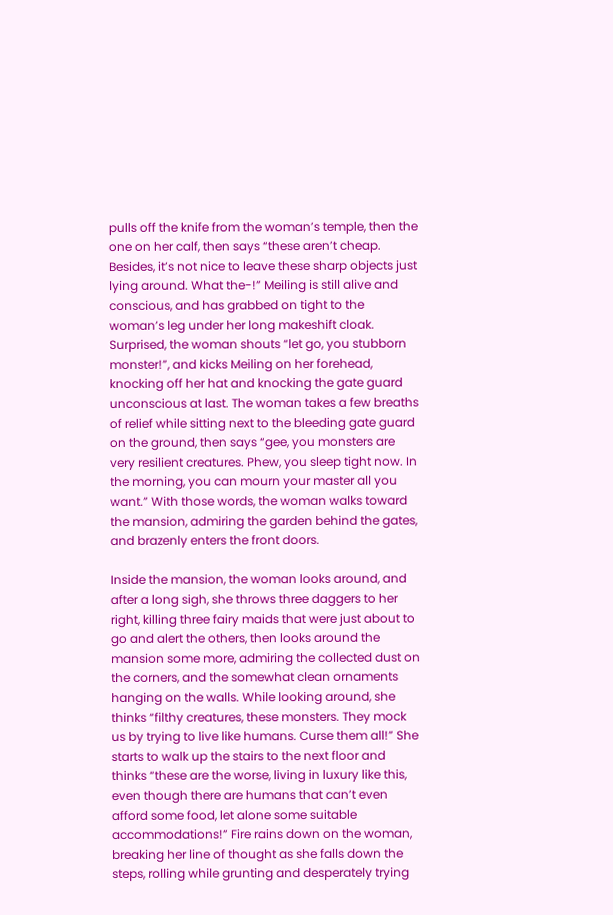pulls off the knife from the woman’s temple, then the one on her calf, then says “these aren’t cheap. Besides, it’s not nice to leave these sharp objects just lying around. What the-!” Meiling is still alive and conscious, and has grabbed on tight to the woman’s leg under her long makeshift cloak. Surprised, the woman shouts “let go, you stubborn monster!”, and kicks Meiling on her forehead, knocking off her hat and knocking the gate guard unconscious at last. The woman takes a few breaths of relief while sitting next to the bleeding gate guard on the ground, then says “gee, you monsters are very resilient creatures. Phew, you sleep tight now. In the morning, you can mourn your master all you want.” With those words, the woman walks toward the mansion, admiring the garden behind the gates, and brazenly enters the front doors.

Inside the mansion, the woman looks around, and after a long sigh, she throws three daggers to her right, killing three fairy maids that were just about to go and alert the others, then looks around the mansion some more, admiring the collected dust on the corners, and the somewhat clean ornaments hanging on the walls. While looking around, she thinks “filthy creatures, these monsters. They mock us by trying to live like humans. Curse them all!” She starts to walk up the stairs to the next floor and thinks “these are the worse, living in luxury like this, even though there are humans that can’t even afford some food, let alone some suitable accommodations!” Fire rains down on the woman, breaking her line of thought as she falls down the steps, rolling while grunting and desperately trying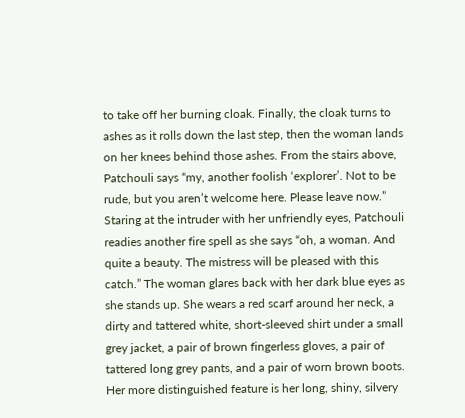to take off her burning cloak. Finally, the cloak turns to ashes as it rolls down the last step, then the woman lands on her knees behind those ashes. From the stairs above, Patchouli says “my, another foolish ‘explorer’. Not to be rude, but you aren’t welcome here. Please leave now.” Staring at the intruder with her unfriendly eyes, Patchouli readies another fire spell as she says “oh, a woman. And quite a beauty. The mistress will be pleased with this catch.” The woman glares back with her dark blue eyes as she stands up. She wears a red scarf around her neck, a dirty and tattered white, short-sleeved shirt under a small grey jacket, a pair of brown fingerless gloves, a pair of tattered long grey pants, and a pair of worn brown boots. Her more distinguished feature is her long, shiny, silvery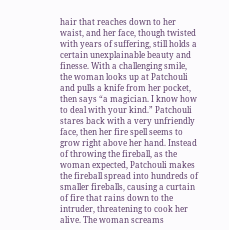hair that reaches down to her waist, and her face, though twisted with years of suffering, still holds a certain unexplainable beauty and finesse. With a challenging smile, the woman looks up at Patchouli and pulls a knife from her pocket, then says “a magician. I know how to deal with your kind.” Patchouli stares back with a very unfriendly face, then her fire spell seems to grow right above her hand. Instead of throwing the fireball, as the woman expected, Patchouli makes the fireball spread into hundreds of smaller fireballs, causing a curtain of fire that rains down to the intruder, threatening to cook her alive. The woman screams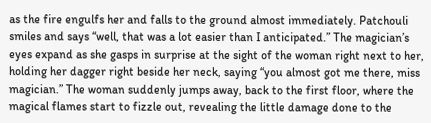as the fire engulfs her and falls to the ground almost immediately. Patchouli smiles and says “well, that was a lot easier than I anticipated.” The magician’s eyes expand as she gasps in surprise at the sight of the woman right next to her, holding her dagger right beside her neck, saying “you almost got me there, miss magician.” The woman suddenly jumps away, back to the first floor, where the magical flames start to fizzle out, revealing the little damage done to the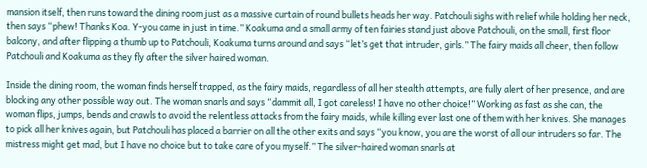mansion itself, then runs toward the dining room just as a massive curtain of round bullets heads her way. Patchouli sighs with relief while holding her neck, then says “phew! Thanks Koa. Y-you came in just in time.” Koakuma and a small army of ten fairies stand just above Patchouli, on the small, first floor balcony, and after flipping a thumb up to Patchouli, Koakuma turns around and says “let’s get that intruder, girls.” The fairy maids all cheer, then follow Patchouli and Koakuma as they fly after the silver haired woman.

Inside the dining room, the woman finds herself trapped, as the fairy maids, regardless of all her stealth attempts, are fully alert of her presence, and are blocking any other possible way out. The woman snarls and says “dammit all, I got careless! I have no other choice!” Working as fast as she can, the woman flips, jumps, bends and crawls to avoid the relentless attacks from the fairy maids, while killing ever last one of them with her knives. She manages to pick all her knives again, but Patchouli has placed a barrier on all the other exits and says “you know, you are the worst of all our intruders so far. The mistress might get mad, but I have no choice but to take care of you myself.” The silver-haired woman snarls at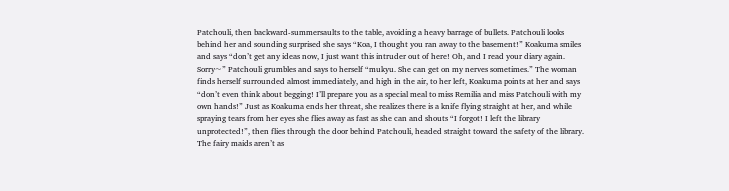Patchouli, then backward-summersaults to the table, avoiding a heavy barrage of bullets. Patchouli looks behind her and sounding surprised she says “Koa, I thought you ran away to the basement!” Koakuma smiles and says “don’t get any ideas now, I just want this intruder out of here! Oh, and I read your diary again. Sorry~” Patchouli grumbles and says to herself “mukyu. She can get on my nerves sometimes.” The woman finds herself surrounded almost immediately, and high in the air, to her left, Koakuma points at her and says “don’t even think about begging! I’ll prepare you as a special meal to miss Remilia and miss Patchouli with my own hands!” Just as Koakuma ends her threat, she realizes there is a knife flying straight at her, and while spraying tears from her eyes she flies away as fast as she can and shouts “I forgot! I left the library unprotected!”, then flies through the door behind Patchouli, headed straight toward the safety of the library. The fairy maids aren’t as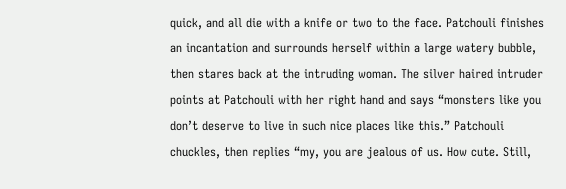quick, and all die with a knife or two to the face. Patchouli finishes an incantation and surrounds herself within a large watery bubble, then stares back at the intruding woman. The silver haired intruder points at Patchouli with her right hand and says “monsters like you don’t deserve to live in such nice places like this.” Patchouli chuckles, then replies “my, you are jealous of us. How cute. Still,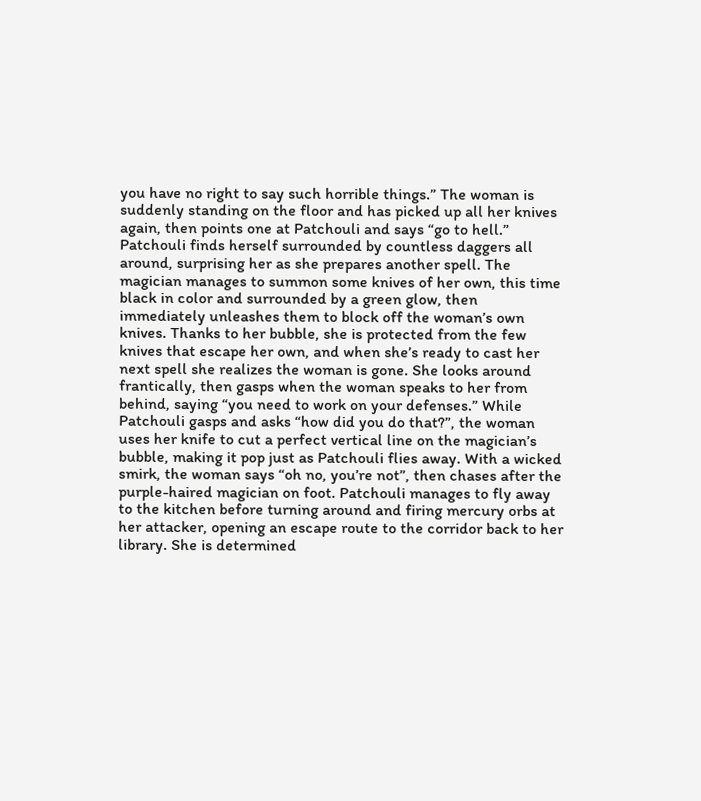you have no right to say such horrible things.” The woman is suddenly standing on the floor and has picked up all her knives again, then points one at Patchouli and says “go to hell.” Patchouli finds herself surrounded by countless daggers all around, surprising her as she prepares another spell. The magician manages to summon some knives of her own, this time black in color and surrounded by a green glow, then immediately unleashes them to block off the woman’s own knives. Thanks to her bubble, she is protected from the few knives that escape her own, and when she’s ready to cast her next spell she realizes the woman is gone. She looks around frantically, then gasps when the woman speaks to her from behind, saying “you need to work on your defenses.” While Patchouli gasps and asks “how did you do that?”, the woman uses her knife to cut a perfect vertical line on the magician’s bubble, making it pop just as Patchouli flies away. With a wicked smirk, the woman says “oh no, you’re not”, then chases after the purple-haired magician on foot. Patchouli manages to fly away to the kitchen before turning around and firing mercury orbs at her attacker, opening an escape route to the corridor back to her library. She is determined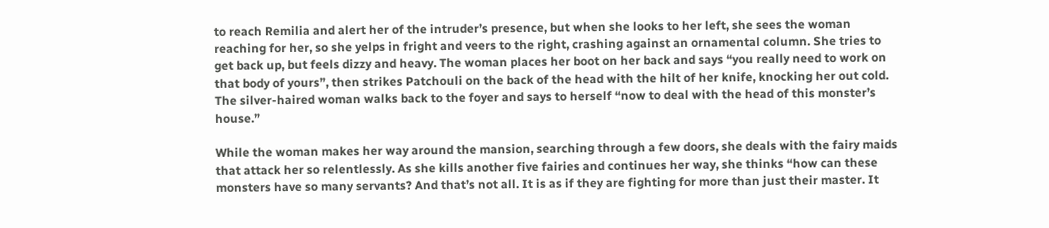to reach Remilia and alert her of the intruder’s presence, but when she looks to her left, she sees the woman reaching for her, so she yelps in fright and veers to the right, crashing against an ornamental column. She tries to get back up, but feels dizzy and heavy. The woman places her boot on her back and says “you really need to work on that body of yours”, then strikes Patchouli on the back of the head with the hilt of her knife, knocking her out cold. The silver-haired woman walks back to the foyer and says to herself “now to deal with the head of this monster’s house.”

While the woman makes her way around the mansion, searching through a few doors, she deals with the fairy maids that attack her so relentlessly. As she kills another five fairies and continues her way, she thinks “how can these monsters have so many servants? And that’s not all. It is as if they are fighting for more than just their master. It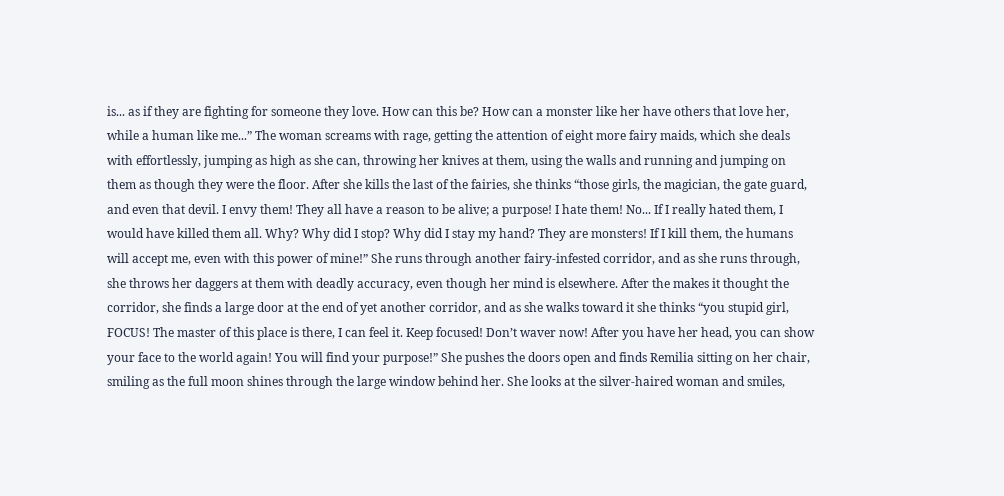is... as if they are fighting for someone they love. How can this be? How can a monster like her have others that love her, while a human like me...” The woman screams with rage, getting the attention of eight more fairy maids, which she deals with effortlessly, jumping as high as she can, throwing her knives at them, using the walls and running and jumping on them as though they were the floor. After she kills the last of the fairies, she thinks “those girls, the magician, the gate guard, and even that devil. I envy them! They all have a reason to be alive; a purpose! I hate them! No... If I really hated them, I would have killed them all. Why? Why did I stop? Why did I stay my hand? They are monsters! If I kill them, the humans will accept me, even with this power of mine!” She runs through another fairy-infested corridor, and as she runs through, she throws her daggers at them with deadly accuracy, even though her mind is elsewhere. After the makes it thought the corridor, she finds a large door at the end of yet another corridor, and as she walks toward it she thinks “you stupid girl, FOCUS! The master of this place is there, I can feel it. Keep focused! Don’t waver now! After you have her head, you can show your face to the world again! You will find your purpose!” She pushes the doors open and finds Remilia sitting on her chair, smiling as the full moon shines through the large window behind her. She looks at the silver-haired woman and smiles,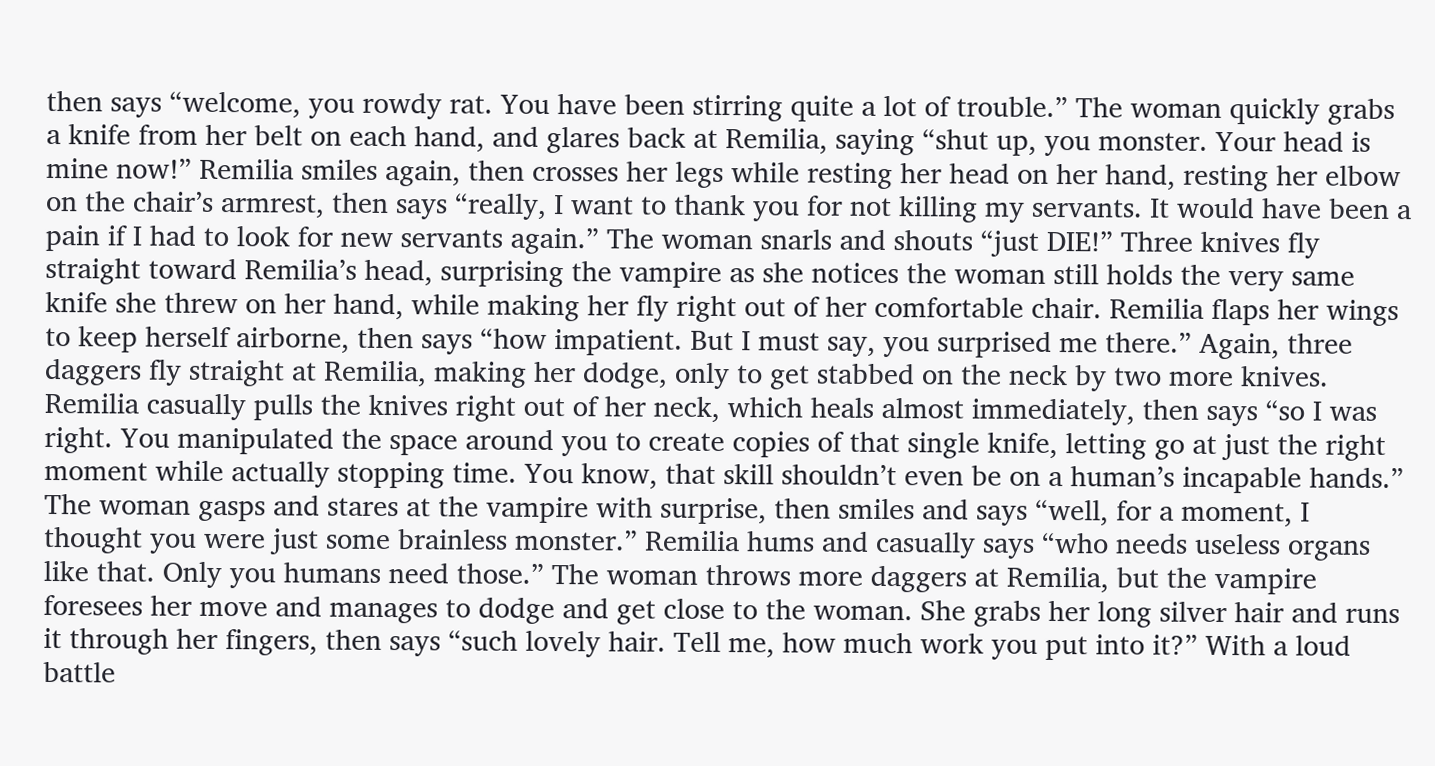then says “welcome, you rowdy rat. You have been stirring quite a lot of trouble.” The woman quickly grabs a knife from her belt on each hand, and glares back at Remilia, saying “shut up, you monster. Your head is mine now!” Remilia smiles again, then crosses her legs while resting her head on her hand, resting her elbow on the chair’s armrest, then says “really, I want to thank you for not killing my servants. It would have been a pain if I had to look for new servants again.” The woman snarls and shouts “just DIE!” Three knives fly straight toward Remilia’s head, surprising the vampire as she notices the woman still holds the very same knife she threw on her hand, while making her fly right out of her comfortable chair. Remilia flaps her wings to keep herself airborne, then says “how impatient. But I must say, you surprised me there.” Again, three daggers fly straight at Remilia, making her dodge, only to get stabbed on the neck by two more knives. Remilia casually pulls the knives right out of her neck, which heals almost immediately, then says “so I was right. You manipulated the space around you to create copies of that single knife, letting go at just the right moment while actually stopping time. You know, that skill shouldn’t even be on a human’s incapable hands.” The woman gasps and stares at the vampire with surprise, then smiles and says “well, for a moment, I thought you were just some brainless monster.” Remilia hums and casually says “who needs useless organs like that. Only you humans need those.” The woman throws more daggers at Remilia, but the vampire foresees her move and manages to dodge and get close to the woman. She grabs her long silver hair and runs it through her fingers, then says “such lovely hair. Tell me, how much work you put into it?” With a loud battle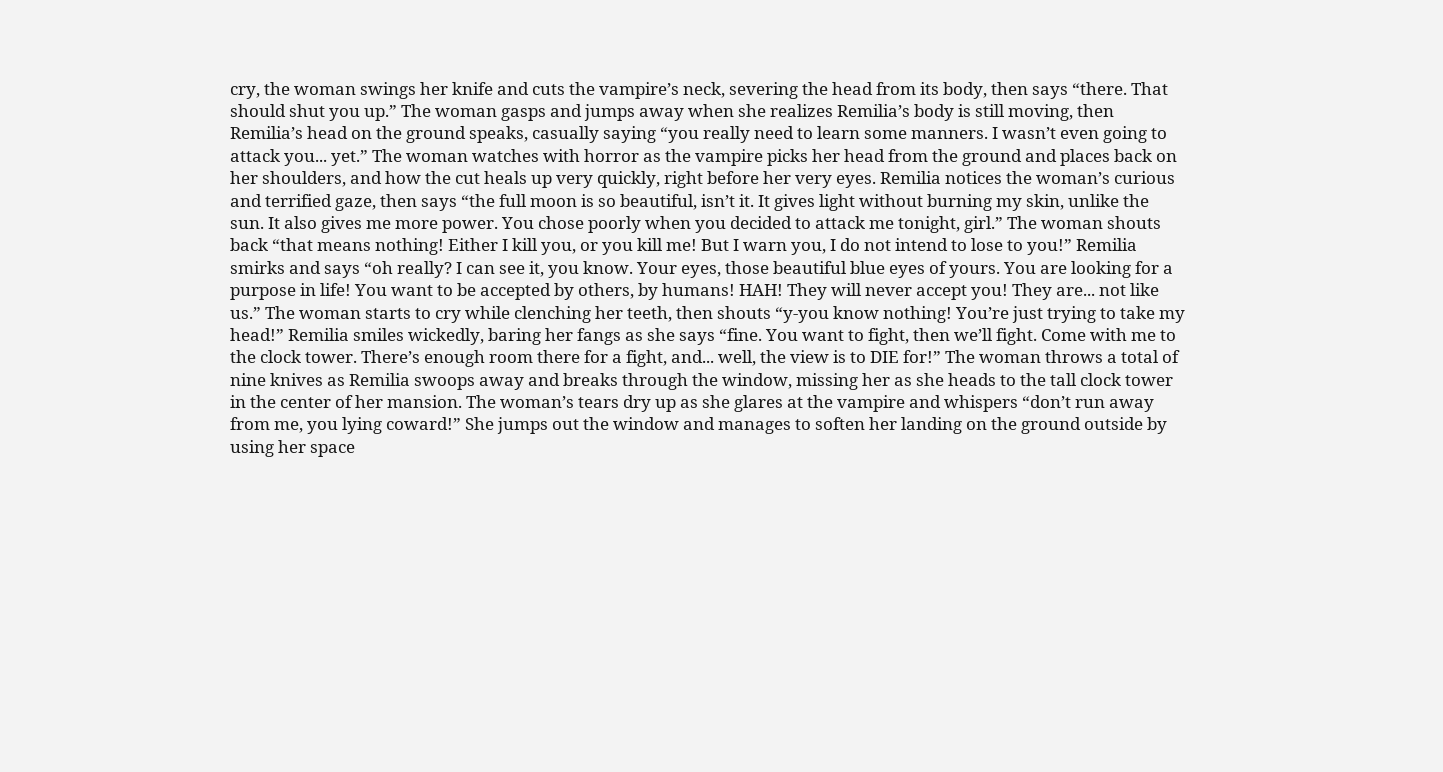cry, the woman swings her knife and cuts the vampire’s neck, severing the head from its body, then says “there. That should shut you up.” The woman gasps and jumps away when she realizes Remilia’s body is still moving, then Remilia’s head on the ground speaks, casually saying “you really need to learn some manners. I wasn’t even going to attack you... yet.” The woman watches with horror as the vampire picks her head from the ground and places back on her shoulders, and how the cut heals up very quickly, right before her very eyes. Remilia notices the woman’s curious and terrified gaze, then says “the full moon is so beautiful, isn’t it. It gives light without burning my skin, unlike the sun. It also gives me more power. You chose poorly when you decided to attack me tonight, girl.” The woman shouts back “that means nothing! Either I kill you, or you kill me! But I warn you, I do not intend to lose to you!” Remilia smirks and says “oh really? I can see it, you know. Your eyes, those beautiful blue eyes of yours. You are looking for a purpose in life! You want to be accepted by others, by humans! HAH! They will never accept you! They are... not like us.” The woman starts to cry while clenching her teeth, then shouts “y-you know nothing! You’re just trying to take my head!” Remilia smiles wickedly, baring her fangs as she says “fine. You want to fight, then we’ll fight. Come with me to the clock tower. There’s enough room there for a fight, and... well, the view is to DIE for!” The woman throws a total of nine knives as Remilia swoops away and breaks through the window, missing her as she heads to the tall clock tower in the center of her mansion. The woman’s tears dry up as she glares at the vampire and whispers “don’t run away from me, you lying coward!” She jumps out the window and manages to soften her landing on the ground outside by using her space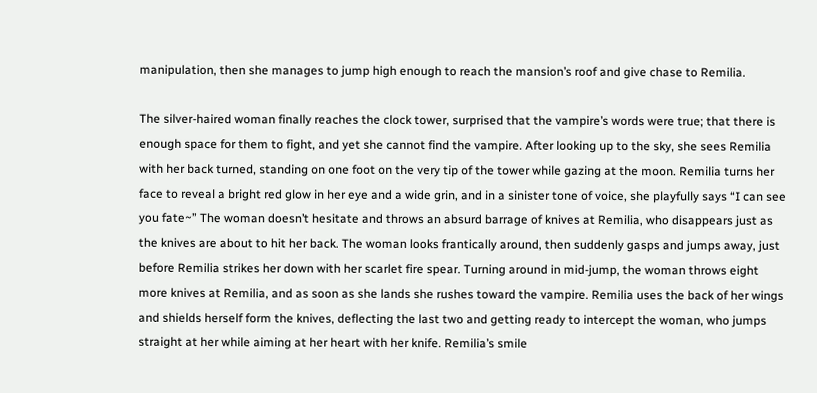manipulation, then she manages to jump high enough to reach the mansion’s roof and give chase to Remilia.

The silver-haired woman finally reaches the clock tower, surprised that the vampire’s words were true; that there is enough space for them to fight, and yet she cannot find the vampire. After looking up to the sky, she sees Remilia with her back turned, standing on one foot on the very tip of the tower while gazing at the moon. Remilia turns her face to reveal a bright red glow in her eye and a wide grin, and in a sinister tone of voice, she playfully says “I can see you fate~” The woman doesn’t hesitate and throws an absurd barrage of knives at Remilia, who disappears just as the knives are about to hit her back. The woman looks frantically around, then suddenly gasps and jumps away, just before Remilia strikes her down with her scarlet fire spear. Turning around in mid-jump, the woman throws eight more knives at Remilia, and as soon as she lands she rushes toward the vampire. Remilia uses the back of her wings and shields herself form the knives, deflecting the last two and getting ready to intercept the woman, who jumps straight at her while aiming at her heart with her knife. Remilia’s smile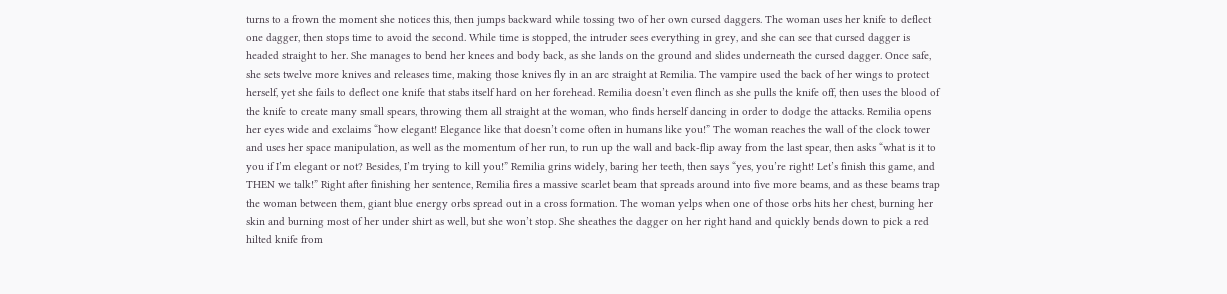turns to a frown the moment she notices this, then jumps backward while tossing two of her own cursed daggers. The woman uses her knife to deflect one dagger, then stops time to avoid the second. While time is stopped, the intruder sees everything in grey, and she can see that cursed dagger is headed straight to her. She manages to bend her knees and body back, as she lands on the ground and slides underneath the cursed dagger. Once safe, she sets twelve more knives and releases time, making those knives fly in an arc straight at Remilia. The vampire used the back of her wings to protect herself, yet she fails to deflect one knife that stabs itself hard on her forehead. Remilia doesn’t even flinch as she pulls the knife off, then uses the blood of the knife to create many small spears, throwing them all straight at the woman, who finds herself dancing in order to dodge the attacks. Remilia opens her eyes wide and exclaims “how elegant! Elegance like that doesn’t come often in humans like you!” The woman reaches the wall of the clock tower and uses her space manipulation, as well as the momentum of her run, to run up the wall and back-flip away from the last spear, then asks “what is it to you if I’m elegant or not? Besides, I’m trying to kill you!” Remilia grins widely, baring her teeth, then says “yes, you’re right! Let’s finish this game, and THEN we talk!” Right after finishing her sentence, Remilia fires a massive scarlet beam that spreads around into five more beams, and as these beams trap the woman between them, giant blue energy orbs spread out in a cross formation. The woman yelps when one of those orbs hits her chest, burning her skin and burning most of her under shirt as well, but she won’t stop. She sheathes the dagger on her right hand and quickly bends down to pick a red hilted knife from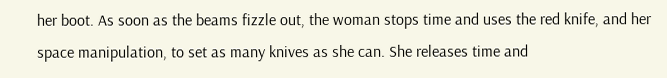her boot. As soon as the beams fizzle out, the woman stops time and uses the red knife, and her space manipulation, to set as many knives as she can. She releases time and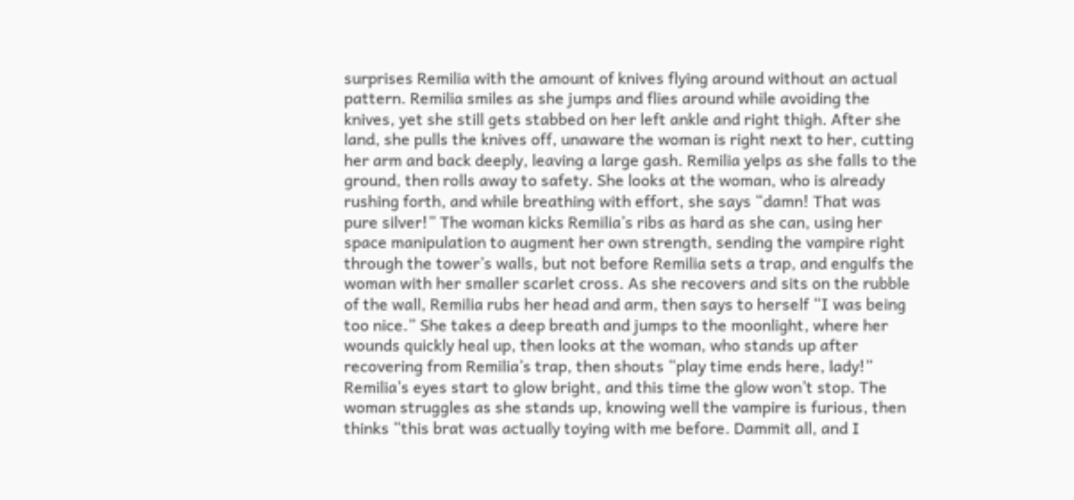surprises Remilia with the amount of knives flying around without an actual pattern. Remilia smiles as she jumps and flies around while avoiding the knives, yet she still gets stabbed on her left ankle and right thigh. After she land, she pulls the knives off, unaware the woman is right next to her, cutting her arm and back deeply, leaving a large gash. Remilia yelps as she falls to the ground, then rolls away to safety. She looks at the woman, who is already rushing forth, and while breathing with effort, she says “damn! That was pure silver!” The woman kicks Remilia’s ribs as hard as she can, using her space manipulation to augment her own strength, sending the vampire right through the tower’s walls, but not before Remilia sets a trap, and engulfs the woman with her smaller scarlet cross. As she recovers and sits on the rubble of the wall, Remilia rubs her head and arm, then says to herself “I was being too nice.” She takes a deep breath and jumps to the moonlight, where her wounds quickly heal up, then looks at the woman, who stands up after recovering from Remilia’s trap, then shouts “play time ends here, lady!” Remilia’s eyes start to glow bright, and this time the glow won’t stop. The woman struggles as she stands up, knowing well the vampire is furious, then thinks “this brat was actually toying with me before. Dammit all, and I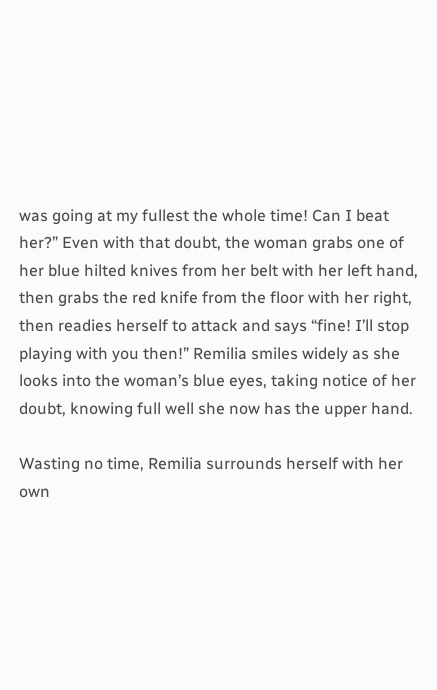was going at my fullest the whole time! Can I beat her?” Even with that doubt, the woman grabs one of her blue hilted knives from her belt with her left hand, then grabs the red knife from the floor with her right, then readies herself to attack and says “fine! I’ll stop playing with you then!” Remilia smiles widely as she looks into the woman’s blue eyes, taking notice of her doubt, knowing full well she now has the upper hand.

Wasting no time, Remilia surrounds herself with her own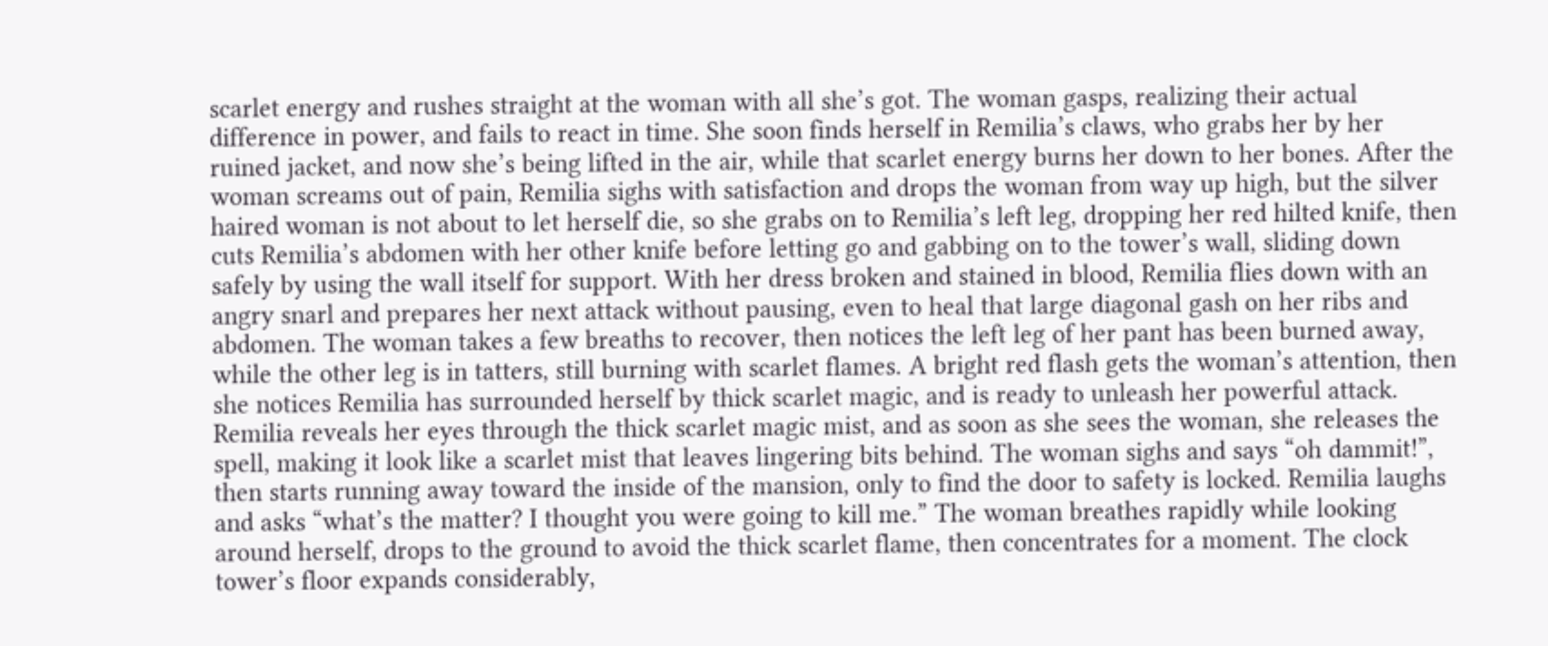scarlet energy and rushes straight at the woman with all she’s got. The woman gasps, realizing their actual difference in power, and fails to react in time. She soon finds herself in Remilia’s claws, who grabs her by her ruined jacket, and now she’s being lifted in the air, while that scarlet energy burns her down to her bones. After the woman screams out of pain, Remilia sighs with satisfaction and drops the woman from way up high, but the silver haired woman is not about to let herself die, so she grabs on to Remilia’s left leg, dropping her red hilted knife, then cuts Remilia’s abdomen with her other knife before letting go and gabbing on to the tower’s wall, sliding down safely by using the wall itself for support. With her dress broken and stained in blood, Remilia flies down with an angry snarl and prepares her next attack without pausing, even to heal that large diagonal gash on her ribs and abdomen. The woman takes a few breaths to recover, then notices the left leg of her pant has been burned away, while the other leg is in tatters, still burning with scarlet flames. A bright red flash gets the woman’s attention, then she notices Remilia has surrounded herself by thick scarlet magic, and is ready to unleash her powerful attack. Remilia reveals her eyes through the thick scarlet magic mist, and as soon as she sees the woman, she releases the spell, making it look like a scarlet mist that leaves lingering bits behind. The woman sighs and says “oh dammit!”, then starts running away toward the inside of the mansion, only to find the door to safety is locked. Remilia laughs and asks “what’s the matter? I thought you were going to kill me.” The woman breathes rapidly while looking around herself, drops to the ground to avoid the thick scarlet flame, then concentrates for a moment. The clock tower’s floor expands considerably,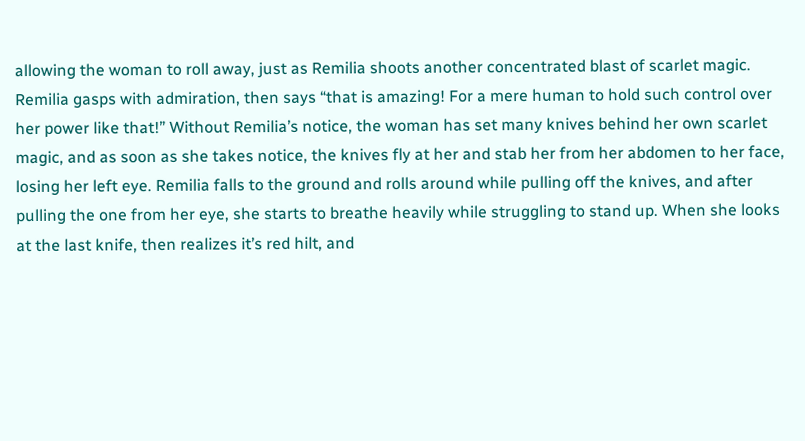allowing the woman to roll away, just as Remilia shoots another concentrated blast of scarlet magic. Remilia gasps with admiration, then says “that is amazing! For a mere human to hold such control over her power like that!” Without Remilia’s notice, the woman has set many knives behind her own scarlet magic, and as soon as she takes notice, the knives fly at her and stab her from her abdomen to her face, losing her left eye. Remilia falls to the ground and rolls around while pulling off the knives, and after pulling the one from her eye, she starts to breathe heavily while struggling to stand up. When she looks at the last knife, then realizes it’s red hilt, and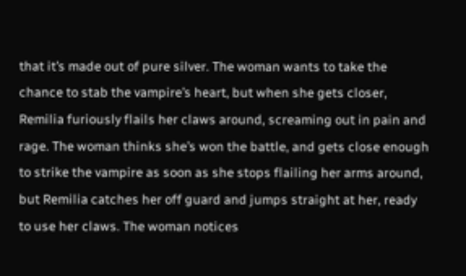that it’s made out of pure silver. The woman wants to take the chance to stab the vampire’s heart, but when she gets closer, Remilia furiously flails her claws around, screaming out in pain and rage. The woman thinks she’s won the battle, and gets close enough to strike the vampire as soon as she stops flailing her arms around, but Remilia catches her off guard and jumps straight at her, ready to use her claws. The woman notices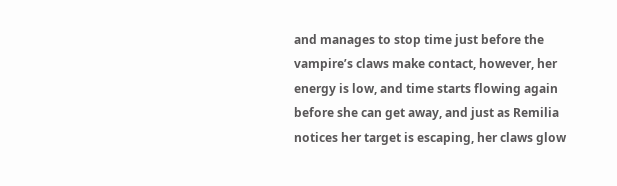and manages to stop time just before the vampire’s claws make contact, however, her energy is low, and time starts flowing again before she can get away, and just as Remilia notices her target is escaping, her claws glow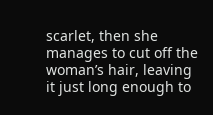scarlet, then she manages to cut off the woman’s hair, leaving it just long enough to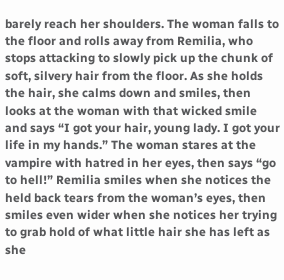barely reach her shoulders. The woman falls to the floor and rolls away from Remilia, who stops attacking to slowly pick up the chunk of soft, silvery hair from the floor. As she holds the hair, she calms down and smiles, then looks at the woman with that wicked smile and says “I got your hair, young lady. I got your life in my hands.” The woman stares at the vampire with hatred in her eyes, then says “go to hell!” Remilia smiles when she notices the held back tears from the woman’s eyes, then smiles even wider when she notices her trying to grab hold of what little hair she has left as she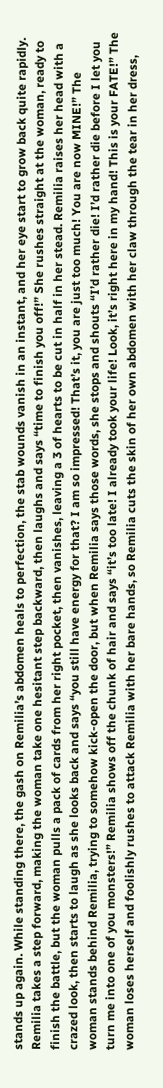stands up again. While standing there, the gash on Remilia’s abdomen heals to perfection, the stab wounds vanish in an instant, and her eye start to grow back quite rapidly. Remilia takes a step forward, making the woman take one hesitant step backward, then laughs and says “time to finish you off!” She rushes straight at the woman, ready to finish the battle, but the woman pulls a pack of cards from her right pocket, then vanishes, leaving a 3 of hearts to be cut in half in her stead. Remilia raises her head with a crazed look, then starts to laugh as she looks back and says “you still have energy for that? I am so impressed! That’s it, you are just too much! You are now MINE!” The woman stands behind Remilia, trying to somehow kick-open the door, but when Remilia says those words, she stops and shouts “I’d rather die! I’d rather die before I let you turn me into one of you monsters!” Remilia shows off the chunk of hair and says “it’s too late! I already took your life! Look, it’s right here in my hand! This is your FATE!” The woman loses herself and foolishly rushes to attack Remilia with her bare hands, so Remilia cuts the skin of her own abdomen with her claw through the tear in her dress,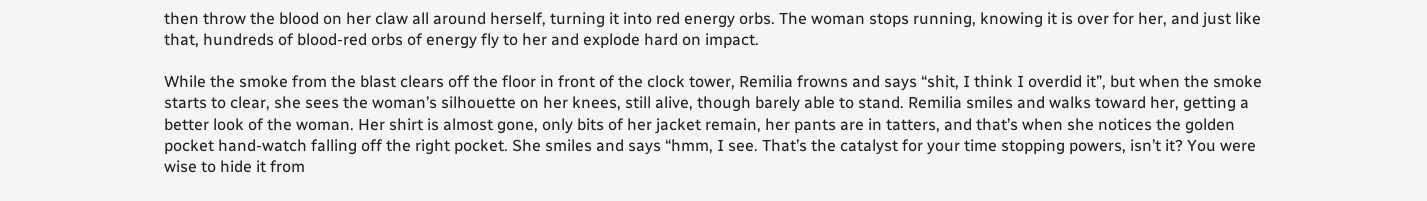then throw the blood on her claw all around herself, turning it into red energy orbs. The woman stops running, knowing it is over for her, and just like that, hundreds of blood-red orbs of energy fly to her and explode hard on impact.

While the smoke from the blast clears off the floor in front of the clock tower, Remilia frowns and says “shit, I think I overdid it”, but when the smoke starts to clear, she sees the woman’s silhouette on her knees, still alive, though barely able to stand. Remilia smiles and walks toward her, getting a better look of the woman. Her shirt is almost gone, only bits of her jacket remain, her pants are in tatters, and that’s when she notices the golden pocket hand-watch falling off the right pocket. She smiles and says “hmm, I see. That’s the catalyst for your time stopping powers, isn’t it? You were wise to hide it from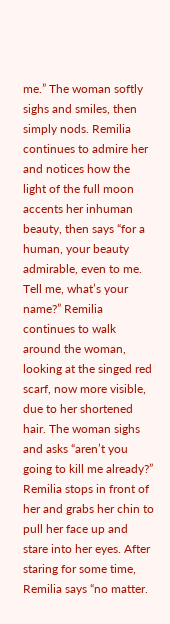me.” The woman softly sighs and smiles, then simply nods. Remilia continues to admire her and notices how the light of the full moon accents her inhuman beauty, then says “for a human, your beauty admirable, even to me. Tell me, what’s your name?” Remilia continues to walk around the woman, looking at the singed red scarf, now more visible, due to her shortened hair. The woman sighs and asks “aren’t you going to kill me already?” Remilia stops in front of her and grabs her chin to pull her face up and stare into her eyes. After staring for some time, Remilia says “no matter.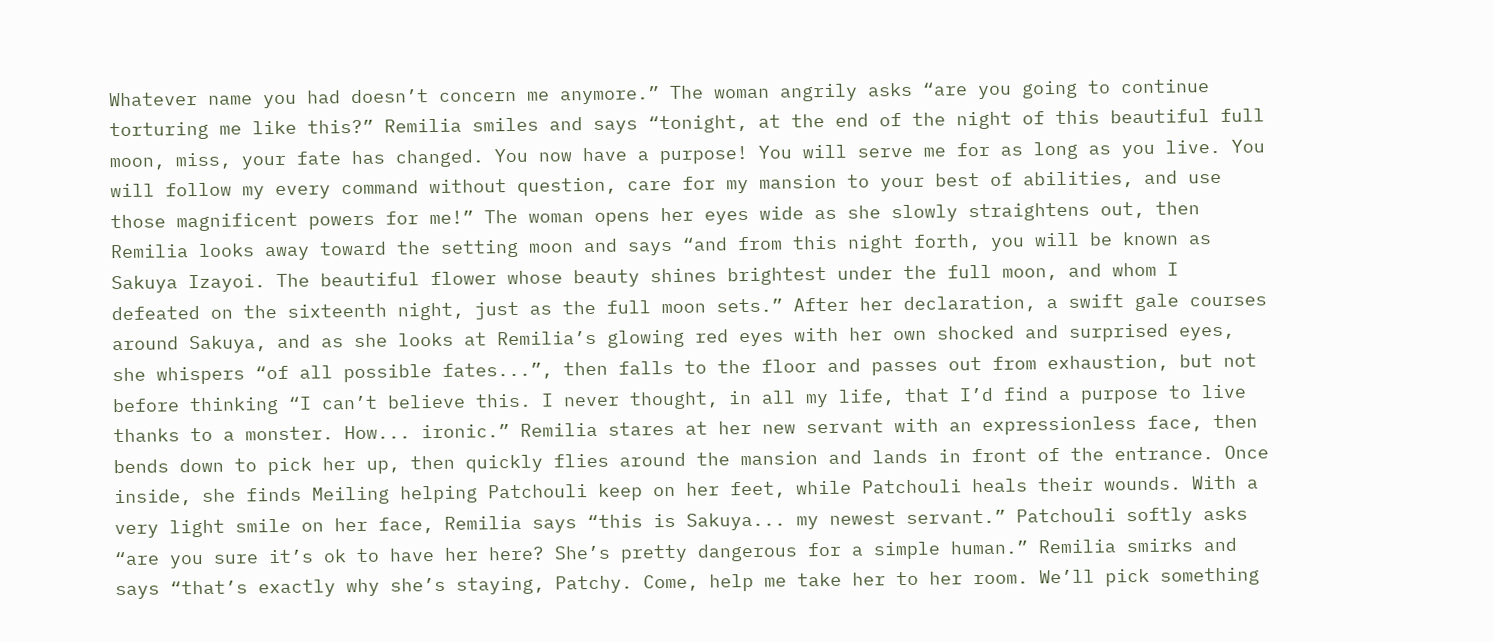Whatever name you had doesn’t concern me anymore.” The woman angrily asks “are you going to continue torturing me like this?” Remilia smiles and says “tonight, at the end of the night of this beautiful full moon, miss, your fate has changed. You now have a purpose! You will serve me for as long as you live. You will follow my every command without question, care for my mansion to your best of abilities, and use those magnificent powers for me!” The woman opens her eyes wide as she slowly straightens out, then Remilia looks away toward the setting moon and says “and from this night forth, you will be known as Sakuya Izayoi. The beautiful flower whose beauty shines brightest under the full moon, and whom I defeated on the sixteenth night, just as the full moon sets.” After her declaration, a swift gale courses around Sakuya, and as she looks at Remilia’s glowing red eyes with her own shocked and surprised eyes, she whispers “of all possible fates...”, then falls to the floor and passes out from exhaustion, but not before thinking “I can’t believe this. I never thought, in all my life, that I’d find a purpose to live thanks to a monster. How... ironic.” Remilia stares at her new servant with an expressionless face, then bends down to pick her up, then quickly flies around the mansion and lands in front of the entrance. Once inside, she finds Meiling helping Patchouli keep on her feet, while Patchouli heals their wounds. With a very light smile on her face, Remilia says “this is Sakuya... my newest servant.” Patchouli softly asks “are you sure it’s ok to have her here? She’s pretty dangerous for a simple human.” Remilia smirks and says “that’s exactly why she’s staying, Patchy. Come, help me take her to her room. We’ll pick something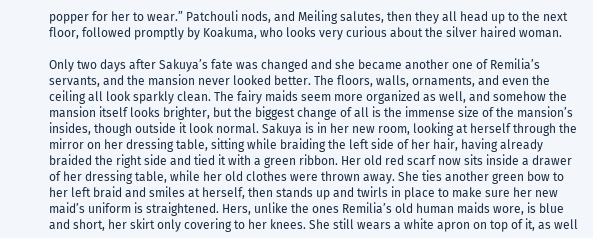popper for her to wear.” Patchouli nods, and Meiling salutes, then they all head up to the next floor, followed promptly by Koakuma, who looks very curious about the silver haired woman.

Only two days after Sakuya’s fate was changed and she became another one of Remilia’s servants, and the mansion never looked better. The floors, walls, ornaments, and even the ceiling all look sparkly clean. The fairy maids seem more organized as well, and somehow the mansion itself looks brighter, but the biggest change of all is the immense size of the mansion’s insides, though outside it look normal. Sakuya is in her new room, looking at herself through the mirror on her dressing table, sitting while braiding the left side of her hair, having already braided the right side and tied it with a green ribbon. Her old red scarf now sits inside a drawer of her dressing table, while her old clothes were thrown away. She ties another green bow to her left braid and smiles at herself, then stands up and twirls in place to make sure her new maid’s uniform is straightened. Hers, unlike the ones Remilia’s old human maids wore, is blue and short, her skirt only covering to her knees. She still wears a white apron on top of it, as well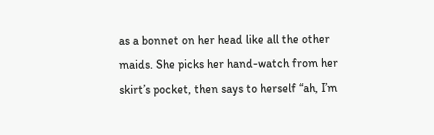as a bonnet on her head like all the other maids. She picks her hand-watch from her skirt’s pocket, then says to herself “ah, I’m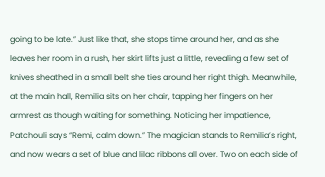going to be late.” Just like that, she stops time around her, and as she leaves her room in a rush, her skirt lifts just a little, revealing a few set of knives sheathed in a small belt she ties around her right thigh. Meanwhile, at the main hall, Remilia sits on her chair, tapping her fingers on her armrest as though waiting for something. Noticing her impatience, Patchouli says “Remi, calm down.” The magician stands to Remilia’s right, and now wears a set of blue and lilac ribbons all over. Two on each side of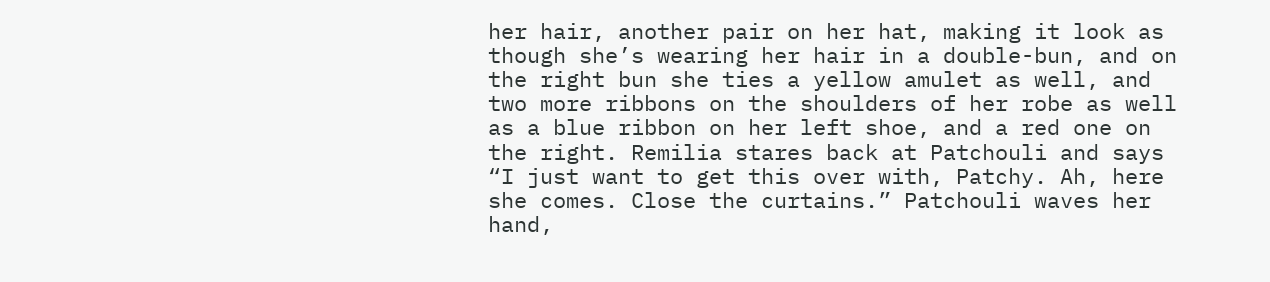her hair, another pair on her hat, making it look as though she’s wearing her hair in a double-bun, and on the right bun she ties a yellow amulet as well, and two more ribbons on the shoulders of her robe as well as a blue ribbon on her left shoe, and a red one on the right. Remilia stares back at Patchouli and says “I just want to get this over with, Patchy. Ah, here she comes. Close the curtains.” Patchouli waves her hand,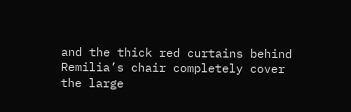and the thick red curtains behind Remilia’s chair completely cover the large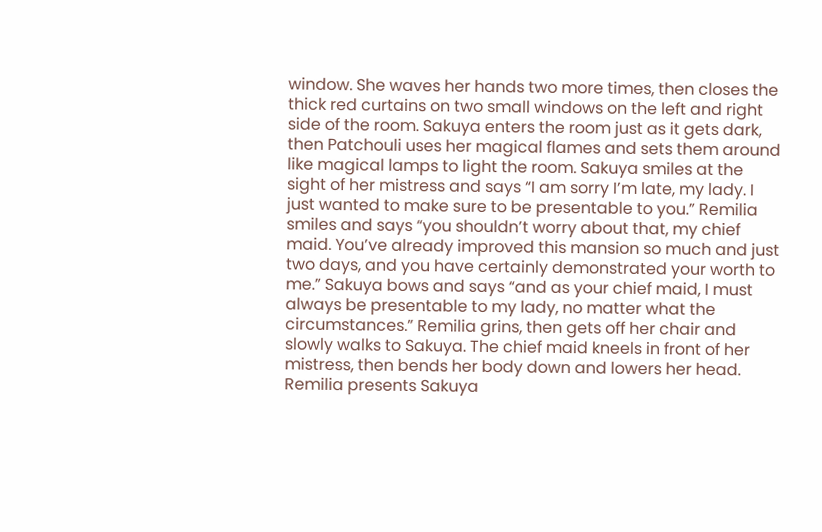window. She waves her hands two more times, then closes the thick red curtains on two small windows on the left and right side of the room. Sakuya enters the room just as it gets dark, then Patchouli uses her magical flames and sets them around like magical lamps to light the room. Sakuya smiles at the sight of her mistress and says “I am sorry I’m late, my lady. I just wanted to make sure to be presentable to you.” Remilia smiles and says “you shouldn’t worry about that, my chief maid. You’ve already improved this mansion so much and just two days, and you have certainly demonstrated your worth to me.” Sakuya bows and says “and as your chief maid, I must always be presentable to my lady, no matter what the circumstances.” Remilia grins, then gets off her chair and slowly walks to Sakuya. The chief maid kneels in front of her mistress, then bends her body down and lowers her head. Remilia presents Sakuya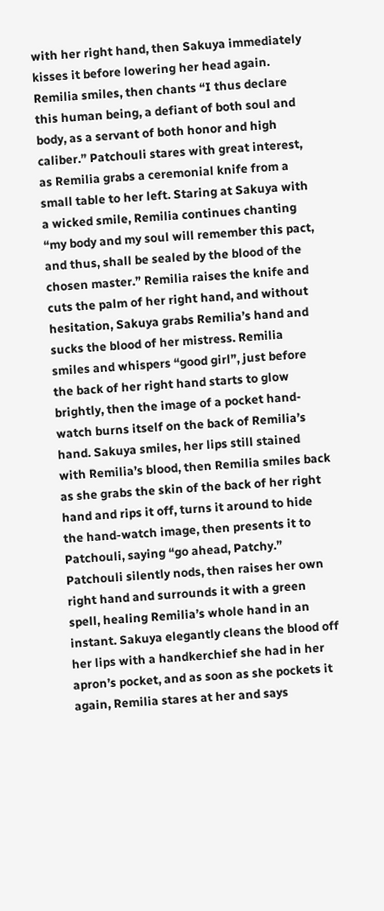with her right hand, then Sakuya immediately kisses it before lowering her head again. Remilia smiles, then chants “I thus declare this human being, a defiant of both soul and body, as a servant of both honor and high caliber.” Patchouli stares with great interest, as Remilia grabs a ceremonial knife from a small table to her left. Staring at Sakuya with a wicked smile, Remilia continues chanting “my body and my soul will remember this pact, and thus, shall be sealed by the blood of the chosen master.” Remilia raises the knife and cuts the palm of her right hand, and without hesitation, Sakuya grabs Remilia’s hand and sucks the blood of her mistress. Remilia smiles and whispers “good girl”, just before the back of her right hand starts to glow brightly, then the image of a pocket hand-watch burns itself on the back of Remilia’s hand. Sakuya smiles, her lips still stained with Remilia’s blood, then Remilia smiles back as she grabs the skin of the back of her right hand and rips it off, turns it around to hide the hand-watch image, then presents it to Patchouli, saying “go ahead, Patchy.” Patchouli silently nods, then raises her own right hand and surrounds it with a green spell, healing Remilia’s whole hand in an instant. Sakuya elegantly cleans the blood off her lips with a handkerchief she had in her apron’s pocket, and as soon as she pockets it again, Remilia stares at her and says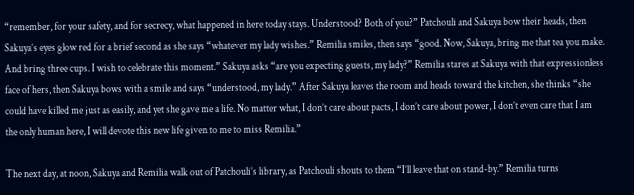“remember, for your safety, and for secrecy, what happened in here today stays. Understood? Both of you?” Patchouli and Sakuya bow their heads, then Sakuya’s eyes glow red for a brief second as she says “whatever my lady wishes.” Remilia smiles, then says “good. Now, Sakuya, bring me that tea you make. And bring three cups. I wish to celebrate this moment.” Sakuya asks “are you expecting guests, my lady?” Remilia stares at Sakuya with that expressionless face of hers, then Sakuya bows with a smile and says “understood, my lady.” After Sakuya leaves the room and heads toward the kitchen, she thinks “she could have killed me just as easily, and yet she gave me a life. No matter what, I don’t care about pacts, I don’t care about power, I don’t even care that I am the only human here, I will devote this new life given to me to miss Remilia.”

The next day, at noon, Sakuya and Remilia walk out of Patchouli’s library, as Patchouli shouts to them “I’ll leave that on stand-by.” Remilia turns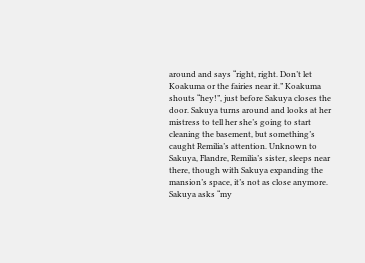around and says “right, right. Don’t let Koakuma or the fairies near it.” Koakuma shouts “hey!”, just before Sakuya closes the door. Sakuya turns around and looks at her mistress to tell her she’s going to start cleaning the basement, but something’s caught Remilia’s attention. Unknown to Sakuya, Flandre, Remilia’s sister, sleeps near there, though with Sakuya expanding the mansion’s space, it’s not as close anymore. Sakuya asks “my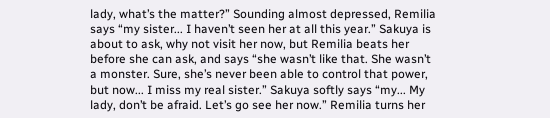lady, what’s the matter?” Sounding almost depressed, Remilia says “my sister... I haven’t seen her at all this year.” Sakuya is about to ask, why not visit her now, but Remilia beats her before she can ask, and says “she wasn’t like that. She wasn’t a monster. Sure, she’s never been able to control that power, but now... I miss my real sister.” Sakuya softly says “my... My lady, don’t be afraid. Let’s go see her now.” Remilia turns her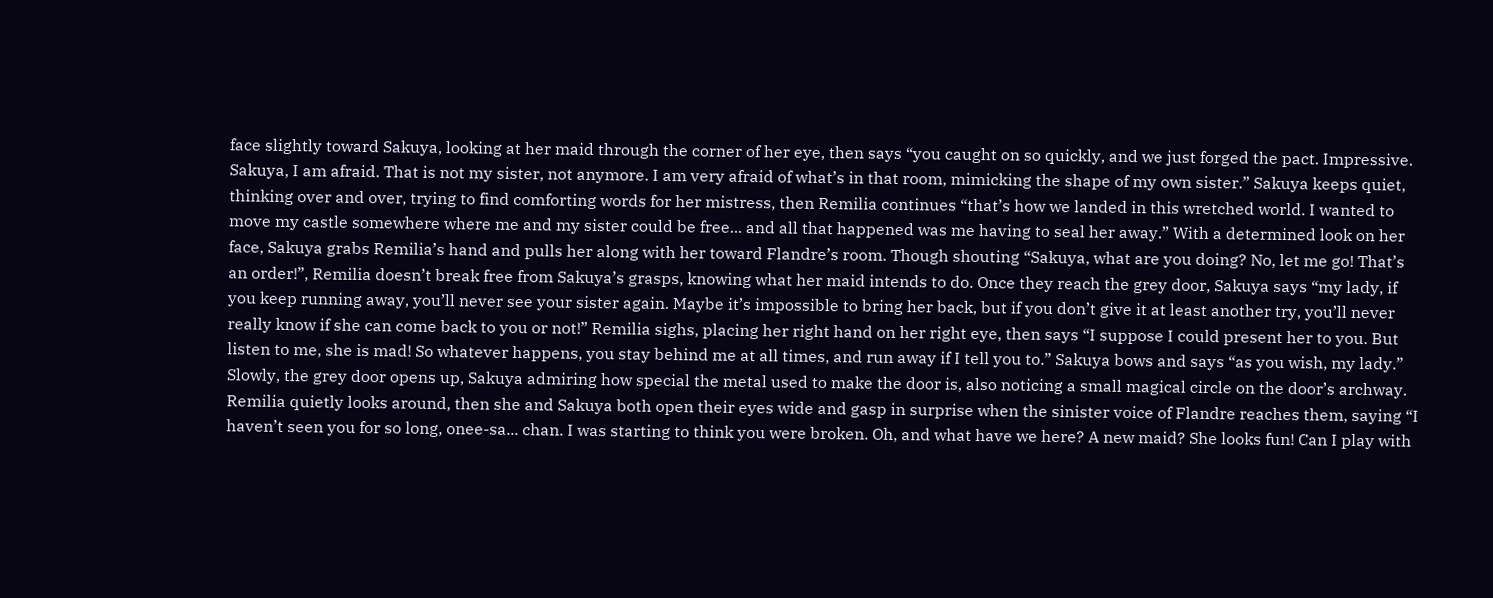face slightly toward Sakuya, looking at her maid through the corner of her eye, then says “you caught on so quickly, and we just forged the pact. Impressive. Sakuya, I am afraid. That is not my sister, not anymore. I am very afraid of what’s in that room, mimicking the shape of my own sister.” Sakuya keeps quiet, thinking over and over, trying to find comforting words for her mistress, then Remilia continues “that’s how we landed in this wretched world. I wanted to move my castle somewhere where me and my sister could be free... and all that happened was me having to seal her away.” With a determined look on her face, Sakuya grabs Remilia’s hand and pulls her along with her toward Flandre’s room. Though shouting “Sakuya, what are you doing? No, let me go! That’s an order!”, Remilia doesn’t break free from Sakuya’s grasps, knowing what her maid intends to do. Once they reach the grey door, Sakuya says “my lady, if you keep running away, you’ll never see your sister again. Maybe it’s impossible to bring her back, but if you don’t give it at least another try, you’ll never really know if she can come back to you or not!” Remilia sighs, placing her right hand on her right eye, then says “I suppose I could present her to you. But listen to me, she is mad! So whatever happens, you stay behind me at all times, and run away if I tell you to.” Sakuya bows and says “as you wish, my lady.” Slowly, the grey door opens up, Sakuya admiring how special the metal used to make the door is, also noticing a small magical circle on the door’s archway. Remilia quietly looks around, then she and Sakuya both open their eyes wide and gasp in surprise when the sinister voice of Flandre reaches them, saying “I haven’t seen you for so long, onee-sa... chan. I was starting to think you were broken. Oh, and what have we here? A new maid? She looks fun! Can I play with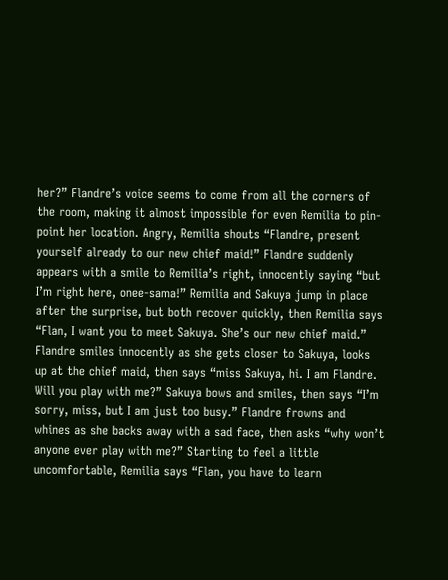her?” Flandre’s voice seems to come from all the corners of the room, making it almost impossible for even Remilia to pin-point her location. Angry, Remilia shouts “Flandre, present yourself already to our new chief maid!” Flandre suddenly appears with a smile to Remilia’s right, innocently saying “but I’m right here, onee-sama!” Remilia and Sakuya jump in place after the surprise, but both recover quickly, then Remilia says “Flan, I want you to meet Sakuya. She’s our new chief maid.” Flandre smiles innocently as she gets closer to Sakuya, looks up at the chief maid, then says “miss Sakuya, hi. I am Flandre. Will you play with me?” Sakuya bows and smiles, then says “I’m sorry, miss, but I am just too busy.” Flandre frowns and whines as she backs away with a sad face, then asks “why won’t anyone ever play with me?” Starting to feel a little uncomfortable, Remilia says “Flan, you have to learn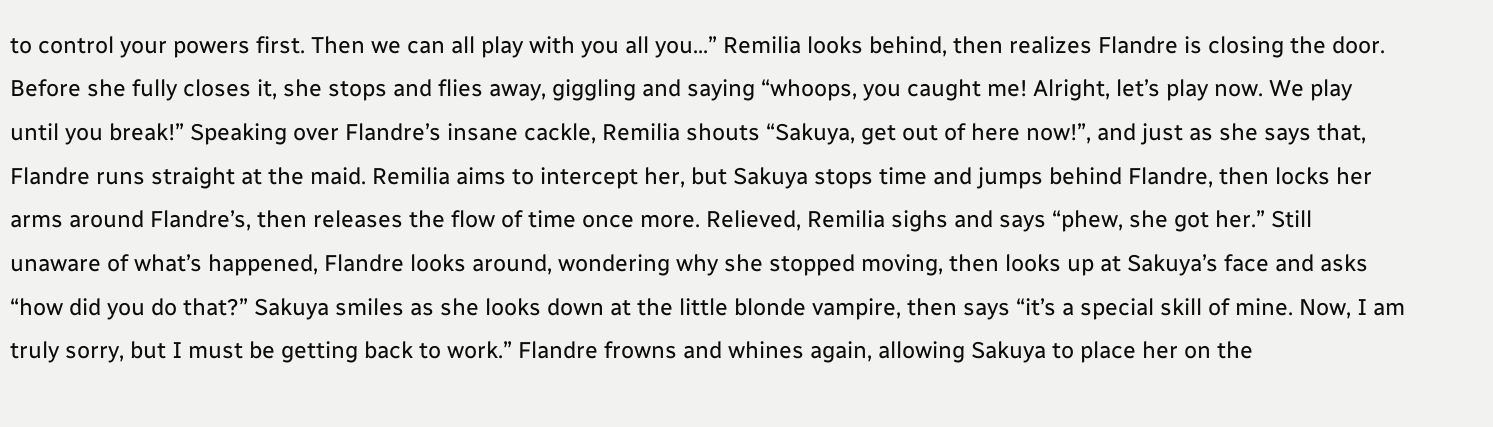to control your powers first. Then we can all play with you all you...” Remilia looks behind, then realizes Flandre is closing the door. Before she fully closes it, she stops and flies away, giggling and saying “whoops, you caught me! Alright, let’s play now. We play until you break!” Speaking over Flandre’s insane cackle, Remilia shouts “Sakuya, get out of here now!”, and just as she says that, Flandre runs straight at the maid. Remilia aims to intercept her, but Sakuya stops time and jumps behind Flandre, then locks her arms around Flandre’s, then releases the flow of time once more. Relieved, Remilia sighs and says “phew, she got her.” Still unaware of what’s happened, Flandre looks around, wondering why she stopped moving, then looks up at Sakuya’s face and asks “how did you do that?” Sakuya smiles as she looks down at the little blonde vampire, then says “it’s a special skill of mine. Now, I am truly sorry, but I must be getting back to work.” Flandre frowns and whines again, allowing Sakuya to place her on the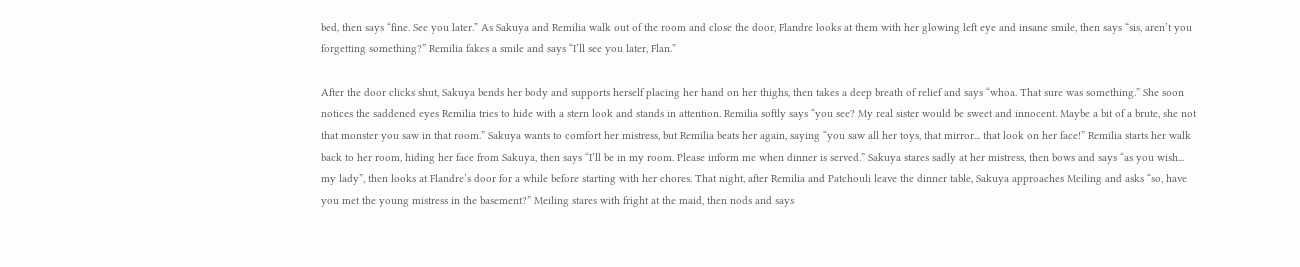bed, then says “fine. See you later.” As Sakuya and Remilia walk out of the room and close the door, Flandre looks at them with her glowing left eye and insane smile, then says “sis, aren’t you forgetting something?” Remilia fakes a smile and says “I’ll see you later, Flan.”

After the door clicks shut, Sakuya bends her body and supports herself placing her hand on her thighs, then takes a deep breath of relief and says “whoa. That sure was something.” She soon notices the saddened eyes Remilia tries to hide with a stern look and stands in attention. Remilia softly says “you see? My real sister would be sweet and innocent. Maybe a bit of a brute, she not that monster you saw in that room.” Sakuya wants to comfort her mistress, but Remilia beats her again, saying “you saw all her toys, that mirror... that look on her face!” Remilia starts her walk back to her room, hiding her face from Sakuya, then says “I’ll be in my room. Please inform me when dinner is served.” Sakuya stares sadly at her mistress, then bows and says “as you wish... my lady”, then looks at Flandre’s door for a while before starting with her chores. That night, after Remilia and Patchouli leave the dinner table, Sakuya approaches Meiling and asks “so, have you met the young mistress in the basement?” Meiling stares with fright at the maid, then nods and says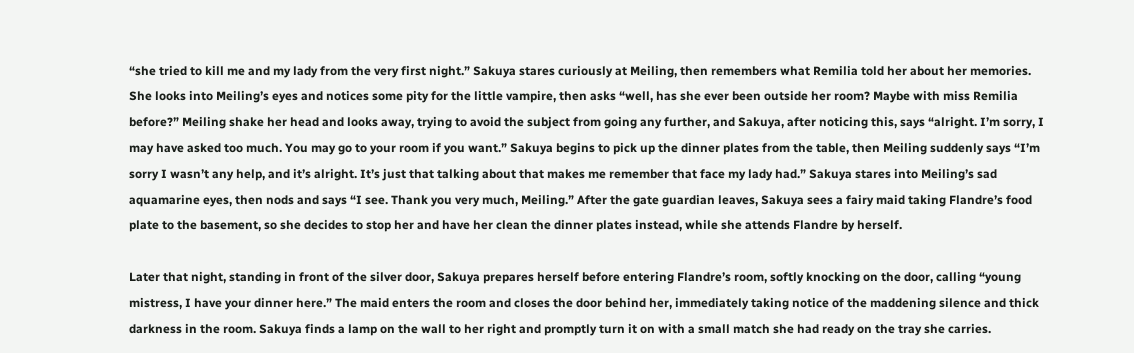“she tried to kill me and my lady from the very first night.” Sakuya stares curiously at Meiling, then remembers what Remilia told her about her memories. She looks into Meiling’s eyes and notices some pity for the little vampire, then asks “well, has she ever been outside her room? Maybe with miss Remilia before?” Meiling shake her head and looks away, trying to avoid the subject from going any further, and Sakuya, after noticing this, says “alright. I’m sorry, I may have asked too much. You may go to your room if you want.” Sakuya begins to pick up the dinner plates from the table, then Meiling suddenly says “I’m sorry I wasn’t any help, and it’s alright. It’s just that talking about that makes me remember that face my lady had.” Sakuya stares into Meiling’s sad aquamarine eyes, then nods and says “I see. Thank you very much, Meiling.” After the gate guardian leaves, Sakuya sees a fairy maid taking Flandre’s food plate to the basement, so she decides to stop her and have her clean the dinner plates instead, while she attends Flandre by herself.

Later that night, standing in front of the silver door, Sakuya prepares herself before entering Flandre’s room, softly knocking on the door, calling “young mistress, I have your dinner here.” The maid enters the room and closes the door behind her, immediately taking notice of the maddening silence and thick darkness in the room. Sakuya finds a lamp on the wall to her right and promptly turn it on with a small match she had ready on the tray she carries.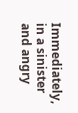Immediately, in a sinister and angry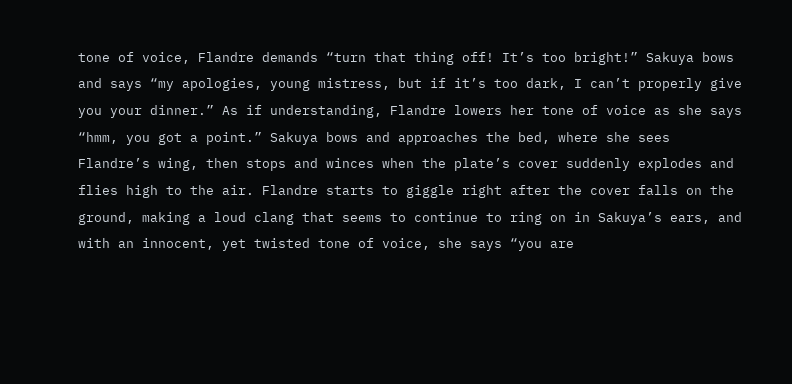tone of voice, Flandre demands “turn that thing off! It’s too bright!” Sakuya bows and says “my apologies, young mistress, but if it’s too dark, I can’t properly give you your dinner.” As if understanding, Flandre lowers her tone of voice as she says “hmm, you got a point.” Sakuya bows and approaches the bed, where she sees Flandre’s wing, then stops and winces when the plate’s cover suddenly explodes and flies high to the air. Flandre starts to giggle right after the cover falls on the ground, making a loud clang that seems to continue to ring on in Sakuya’s ears, and with an innocent, yet twisted tone of voice, she says “you are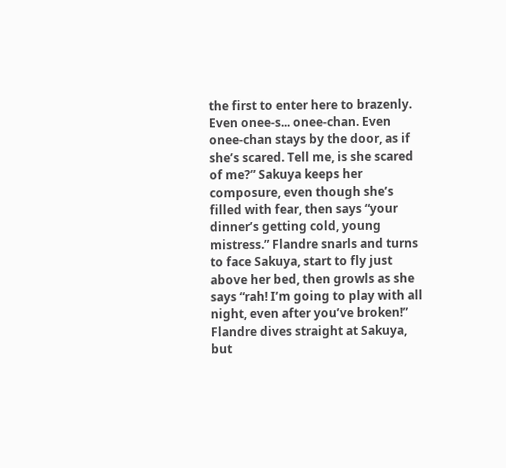the first to enter here to brazenly. Even onee-s... onee-chan. Even onee-chan stays by the door, as if she’s scared. Tell me, is she scared of me?” Sakuya keeps her composure, even though she’s filled with fear, then says “your dinner’s getting cold, young mistress.” Flandre snarls and turns to face Sakuya, start to fly just above her bed, then growls as she says “rah! I’m going to play with all night, even after you’ve broken!” Flandre dives straight at Sakuya, but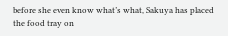before she even know what’s what, Sakuya has placed the food tray on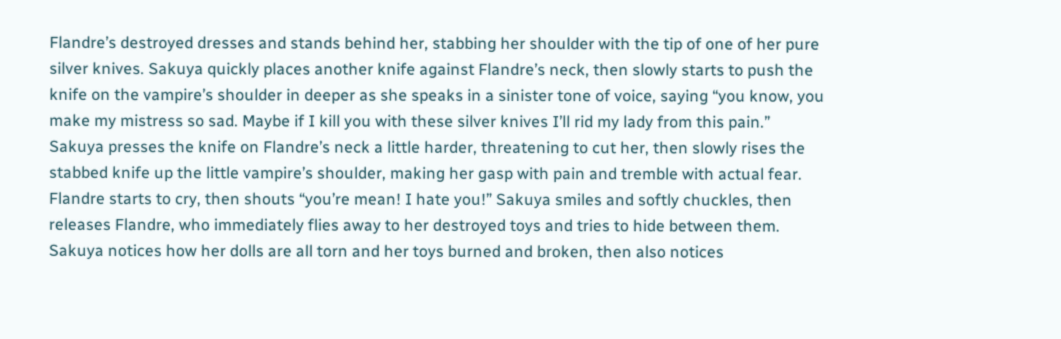Flandre’s destroyed dresses and stands behind her, stabbing her shoulder with the tip of one of her pure silver knives. Sakuya quickly places another knife against Flandre’s neck, then slowly starts to push the knife on the vampire’s shoulder in deeper as she speaks in a sinister tone of voice, saying “you know, you make my mistress so sad. Maybe if I kill you with these silver knives I’ll rid my lady from this pain.” Sakuya presses the knife on Flandre’s neck a little harder, threatening to cut her, then slowly rises the stabbed knife up the little vampire’s shoulder, making her gasp with pain and tremble with actual fear. Flandre starts to cry, then shouts “you’re mean! I hate you!” Sakuya smiles and softly chuckles, then releases Flandre, who immediately flies away to her destroyed toys and tries to hide between them. Sakuya notices how her dolls are all torn and her toys burned and broken, then also notices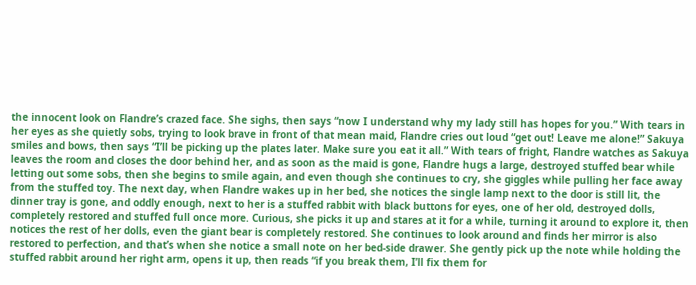the innocent look on Flandre’s crazed face. She sighs, then says “now I understand why my lady still has hopes for you.” With tears in her eyes as she quietly sobs, trying to look brave in front of that mean maid, Flandre cries out loud “get out! Leave me alone!” Sakuya smiles and bows, then says “I’ll be picking up the plates later. Make sure you eat it all.” With tears of fright, Flandre watches as Sakuya leaves the room and closes the door behind her, and as soon as the maid is gone, Flandre hugs a large, destroyed stuffed bear while letting out some sobs, then she begins to smile again, and even though she continues to cry, she giggles while pulling her face away from the stuffed toy. The next day, when Flandre wakes up in her bed, she notices the single lamp next to the door is still lit, the dinner tray is gone, and oddly enough, next to her is a stuffed rabbit with black buttons for eyes, one of her old, destroyed dolls, completely restored and stuffed full once more. Curious, she picks it up and stares at it for a while, turning it around to explore it, then notices the rest of her dolls, even the giant bear is completely restored. She continues to look around and finds her mirror is also restored to perfection, and that’s when she notice a small note on her bed-side drawer. She gently pick up the note while holding the stuffed rabbit around her right arm, opens it up, then reads “if you break them, I’ll fix them for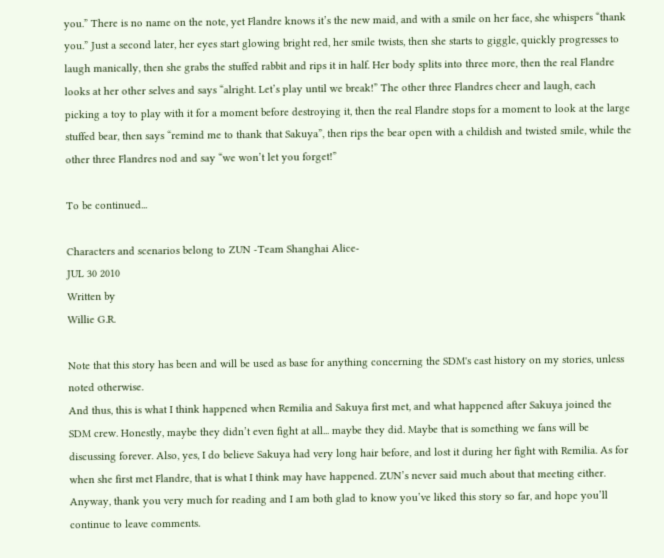you.” There is no name on the note, yet Flandre knows it’s the new maid, and with a smile on her face, she whispers “thank you.” Just a second later, her eyes start glowing bright red, her smile twists, then she starts to giggle, quickly progresses to laugh manically, then she grabs the stuffed rabbit and rips it in half. Her body splits into three more, then the real Flandre looks at her other selves and says “alright. Let’s play until we break!” The other three Flandres cheer and laugh, each picking a toy to play with it for a moment before destroying it, then the real Flandre stops for a moment to look at the large stuffed bear, then says “remind me to thank that Sakuya”, then rips the bear open with a childish and twisted smile, while the other three Flandres nod and say “we won’t let you forget!”

To be continued...

Characters and scenarios belong to ZUN -Team Shanghai Alice-
JUL 30 2010
Written by
Willie G.R.

Note that this story has been and will be used as base for anything concerning the SDM's cast history on my stories, unless noted otherwise.
And thus, this is what I think happened when Remilia and Sakuya first met, and what happened after Sakuya joined the SDM crew. Honestly, maybe they didn’t even fight at all... maybe they did. Maybe that is something we fans will be discussing forever. Also, yes, I do believe Sakuya had very long hair before, and lost it during her fight with Remilia. As for when she first met Flandre, that is what I think may have happened. ZUN’s never said much about that meeting either. Anyway, thank you very much for reading and I am both glad to know you’ve liked this story so far, and hope you’ll continue to leave comments.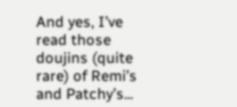And yes, I’ve read those doujins (quite rare) of Remi’s and Patchy’s...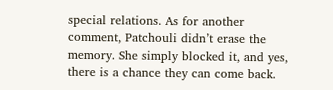special relations. As for another comment, Patchouli didn’t erase the memory. She simply blocked it, and yes, there is a chance they can come back.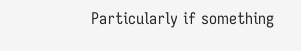Particularly if something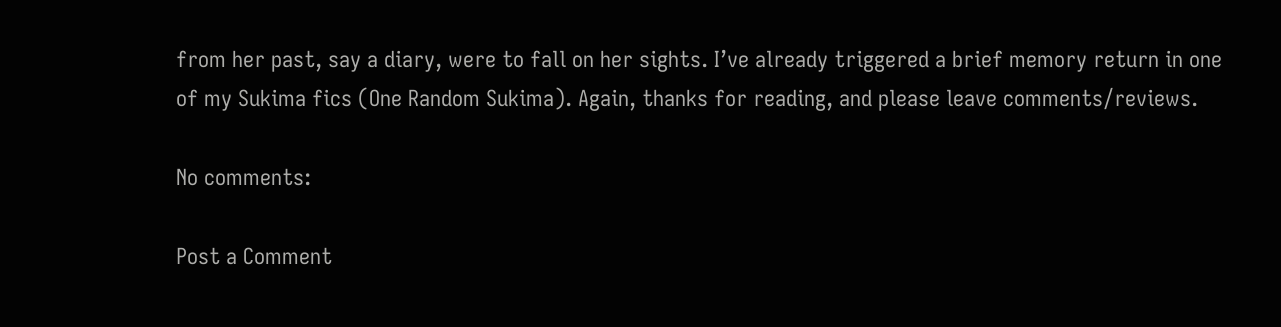from her past, say a diary, were to fall on her sights. I’ve already triggered a brief memory return in one of my Sukima fics (One Random Sukima). Again, thanks for reading, and please leave comments/reviews.

No comments:

Post a Comment